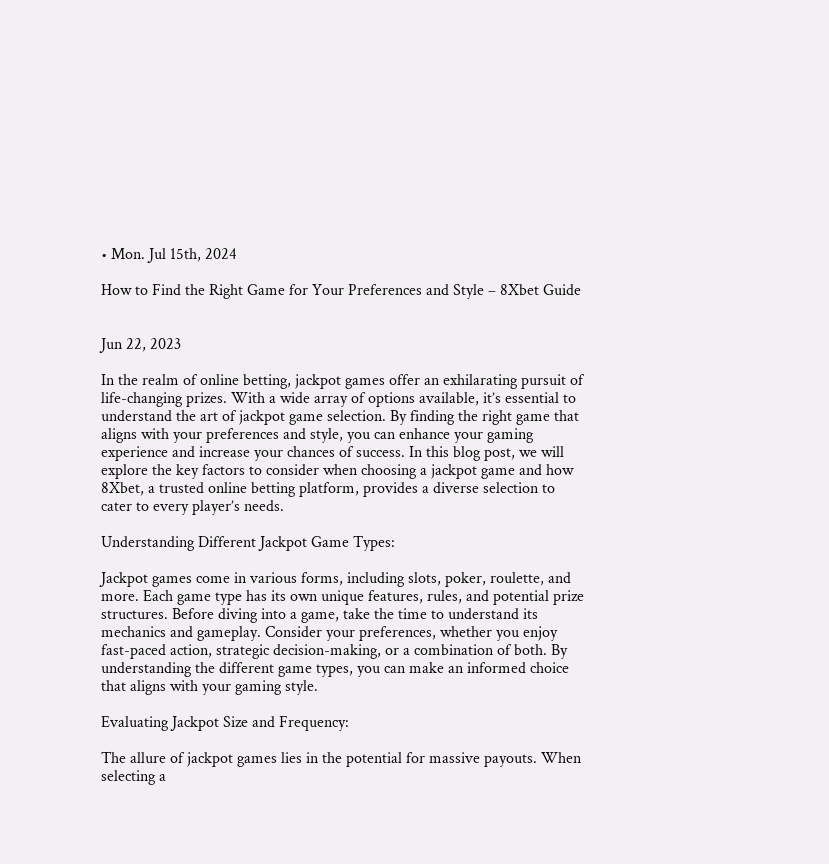• Mon. Jul 15th, 2024

How to Find the Right Game for Your Preferences and Style – 8Xbet Guide


Jun 22, 2023

In the realm of online betting, jackpot games offer an exhilarating pursuit of life-changing prizes. With a wide array of options available, it’s essential to understand the art of jackpot game selection. By finding the right game that aligns with your preferences and style, you can enhance your gaming experience and increase your chances of success. In this blog post, we will explore the key factors to consider when choosing a jackpot game and how 8Xbet, a trusted online betting platform, provides a diverse selection to cater to every player’s needs.

Understanding Different Jackpot Game Types:

Jackpot games come in various forms, including slots, poker, roulette, and more. Each game type has its own unique features, rules, and potential prize structures. Before diving into a game, take the time to understand its mechanics and gameplay. Consider your preferences, whether you enjoy fast-paced action, strategic decision-making, or a combination of both. By understanding the different game types, you can make an informed choice that aligns with your gaming style.

Evaluating Jackpot Size and Frequency:

The allure of jackpot games lies in the potential for massive payouts. When selecting a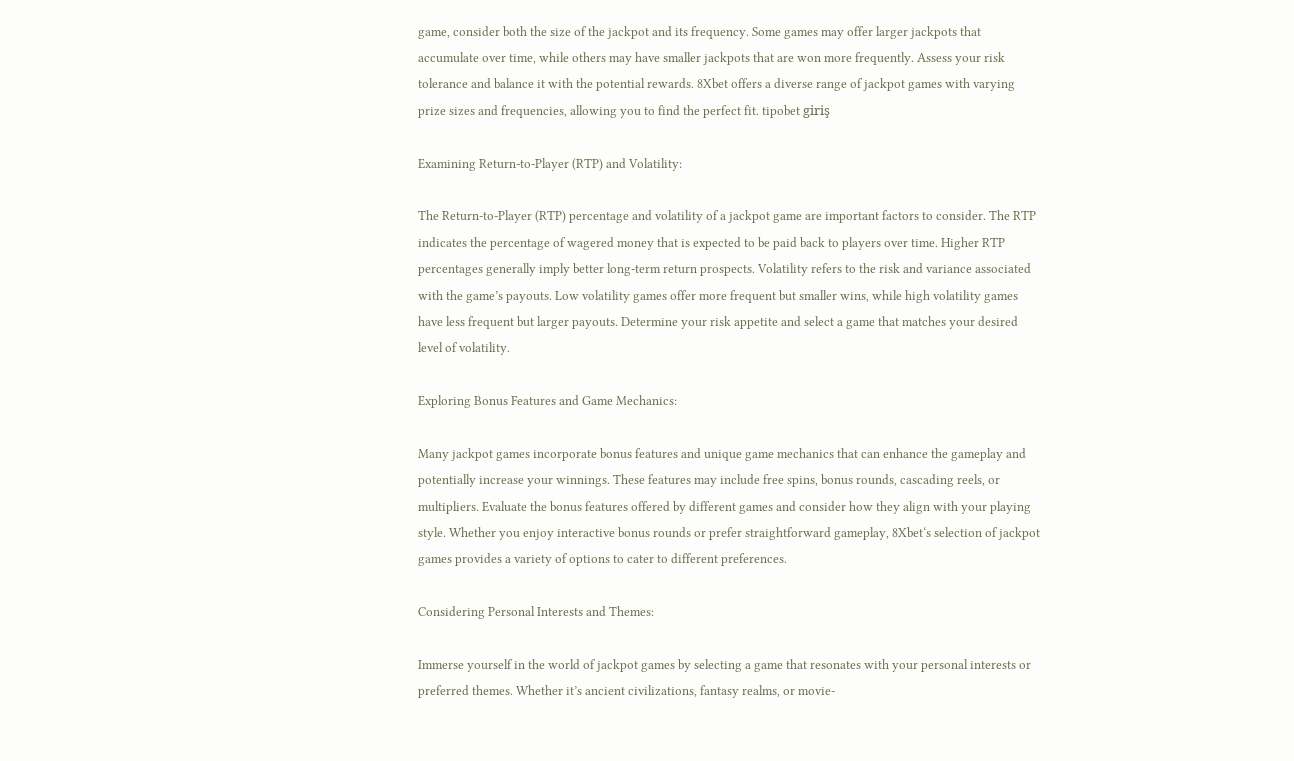game, consider both the size of the jackpot and its frequency. Some games may offer larger jackpots that accumulate over time, while others may have smaller jackpots that are won more frequently. Assess your risk tolerance and balance it with the potential rewards. 8Xbet offers a diverse range of jackpot games with varying prize sizes and frequencies, allowing you to find the perfect fit. tipobet giriş

Examining Return-to-Player (RTP) and Volatility:

The Return-to-Player (RTP) percentage and volatility of a jackpot game are important factors to consider. The RTP indicates the percentage of wagered money that is expected to be paid back to players over time. Higher RTP percentages generally imply better long-term return prospects. Volatility refers to the risk and variance associated with the game’s payouts. Low volatility games offer more frequent but smaller wins, while high volatility games have less frequent but larger payouts. Determine your risk appetite and select a game that matches your desired level of volatility.

Exploring Bonus Features and Game Mechanics:

Many jackpot games incorporate bonus features and unique game mechanics that can enhance the gameplay and potentially increase your winnings. These features may include free spins, bonus rounds, cascading reels, or multipliers. Evaluate the bonus features offered by different games and consider how they align with your playing style. Whether you enjoy interactive bonus rounds or prefer straightforward gameplay, 8Xbet‘s selection of jackpot games provides a variety of options to cater to different preferences.

Considering Personal Interests and Themes:

Immerse yourself in the world of jackpot games by selecting a game that resonates with your personal interests or preferred themes. Whether it’s ancient civilizations, fantasy realms, or movie-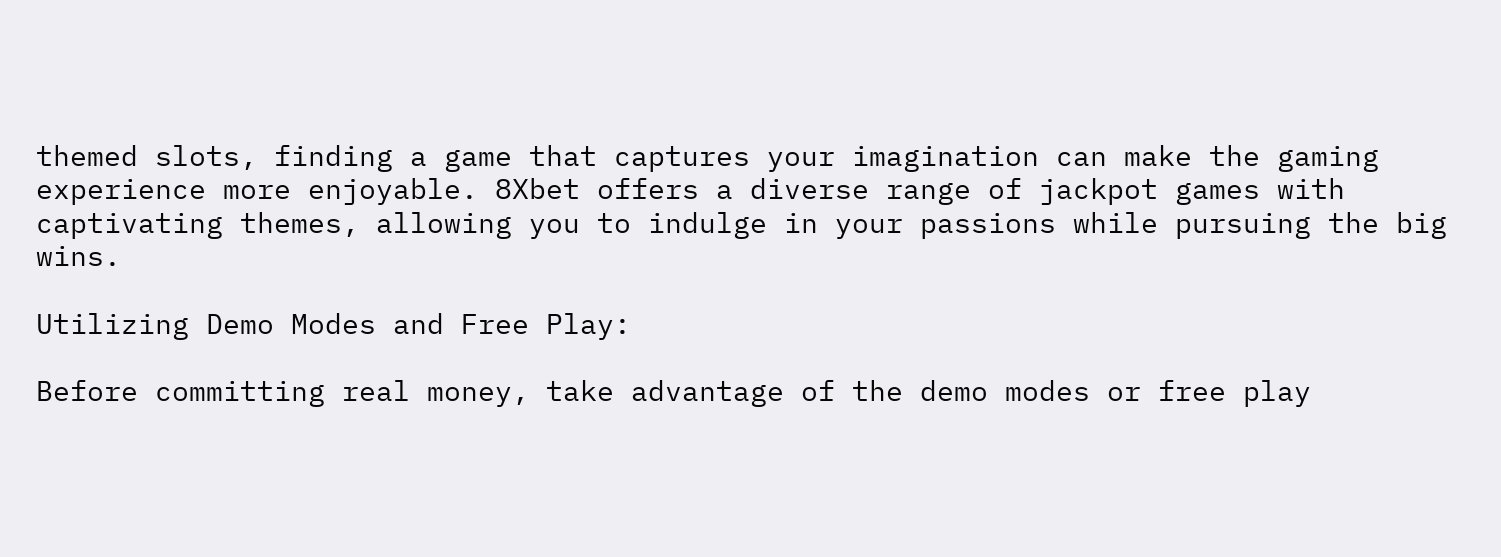themed slots, finding a game that captures your imagination can make the gaming experience more enjoyable. 8Xbet offers a diverse range of jackpot games with captivating themes, allowing you to indulge in your passions while pursuing the big wins.

Utilizing Demo Modes and Free Play:

Before committing real money, take advantage of the demo modes or free play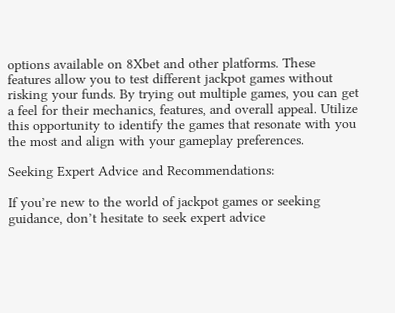options available on 8Xbet and other platforms. These features allow you to test different jackpot games without risking your funds. By trying out multiple games, you can get a feel for their mechanics, features, and overall appeal. Utilize this opportunity to identify the games that resonate with you the most and align with your gameplay preferences.

Seeking Expert Advice and Recommendations:

If you’re new to the world of jackpot games or seeking guidance, don’t hesitate to seek expert advice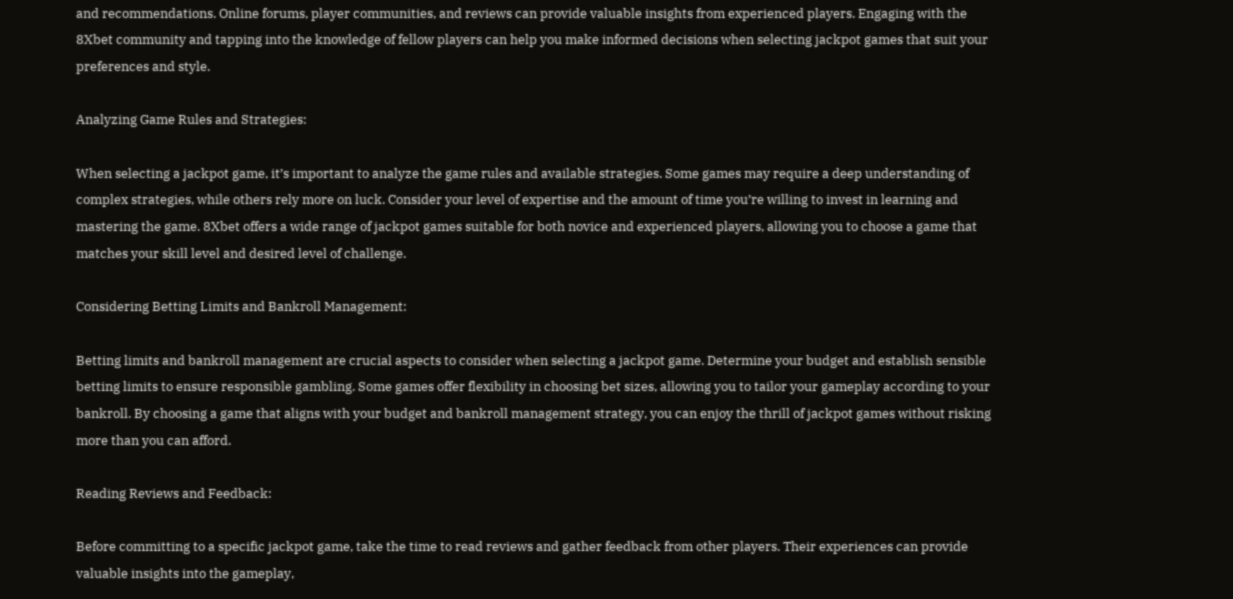and recommendations. Online forums, player communities, and reviews can provide valuable insights from experienced players. Engaging with the 8Xbet community and tapping into the knowledge of fellow players can help you make informed decisions when selecting jackpot games that suit your preferences and style.

Analyzing Game Rules and Strategies:

When selecting a jackpot game, it’s important to analyze the game rules and available strategies. Some games may require a deep understanding of complex strategies, while others rely more on luck. Consider your level of expertise and the amount of time you’re willing to invest in learning and mastering the game. 8Xbet offers a wide range of jackpot games suitable for both novice and experienced players, allowing you to choose a game that matches your skill level and desired level of challenge.

Considering Betting Limits and Bankroll Management:

Betting limits and bankroll management are crucial aspects to consider when selecting a jackpot game. Determine your budget and establish sensible betting limits to ensure responsible gambling. Some games offer flexibility in choosing bet sizes, allowing you to tailor your gameplay according to your bankroll. By choosing a game that aligns with your budget and bankroll management strategy, you can enjoy the thrill of jackpot games without risking more than you can afford.

Reading Reviews and Feedback:

Before committing to a specific jackpot game, take the time to read reviews and gather feedback from other players. Their experiences can provide valuable insights into the gameplay,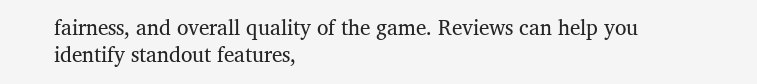fairness, and overall quality of the game. Reviews can help you identify standout features,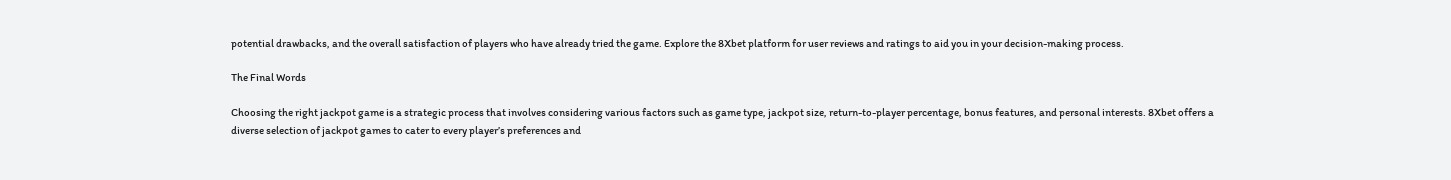potential drawbacks, and the overall satisfaction of players who have already tried the game. Explore the 8Xbet platform for user reviews and ratings to aid you in your decision-making process.

The Final Words

Choosing the right jackpot game is a strategic process that involves considering various factors such as game type, jackpot size, return-to-player percentage, bonus features, and personal interests. 8Xbet offers a diverse selection of jackpot games to cater to every player’s preferences and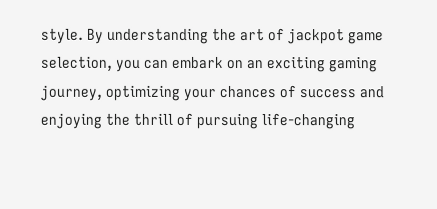style. By understanding the art of jackpot game selection, you can embark on an exciting gaming journey, optimizing your chances of success and enjoying the thrill of pursuing life-changing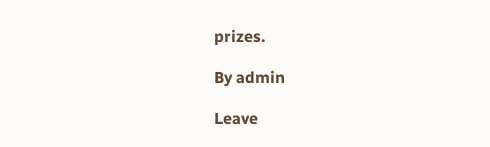prizes.

By admin

Leave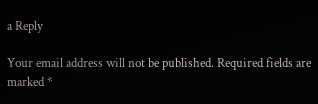a Reply

Your email address will not be published. Required fields are marked *